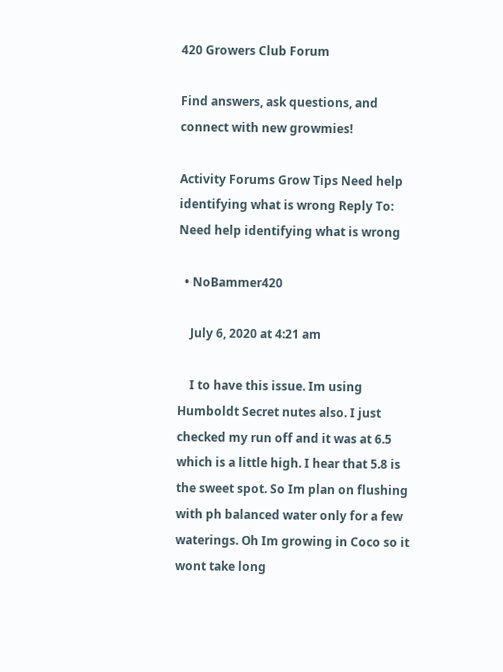420 Growers Club Forum

Find answers, ask questions, and connect with new growmies!

Activity Forums Grow Tips Need help identifying what is wrong Reply To: Need help identifying what is wrong

  • NoBammer420

    July 6, 2020 at 4:21 am

    I to have this issue. Im using Humboldt Secret nutes also. I just checked my run off and it was at 6.5 which is a little high. I hear that 5.8 is the sweet spot. So Im plan on flushing with ph balanced water only for a few waterings. Oh Im growing in Coco so it wont take long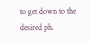to get down to the desired ph.